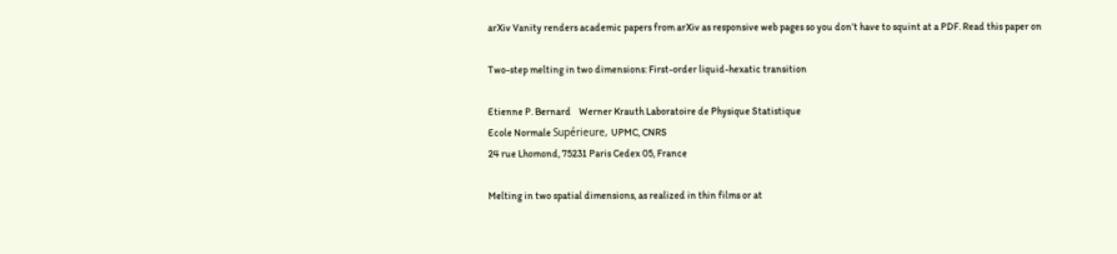arXiv Vanity renders academic papers from arXiv as responsive web pages so you don’t have to squint at a PDF. Read this paper on

Two-step melting in two dimensions: First-order liquid-hexatic transition

Etienne P. Bernard    Werner Krauth Laboratoire de Physique Statistique
Ecole Normale Supérieure, UPMC, CNRS
24 rue Lhomond, 75231 Paris Cedex 05, France

Melting in two spatial dimensions, as realized in thin films or at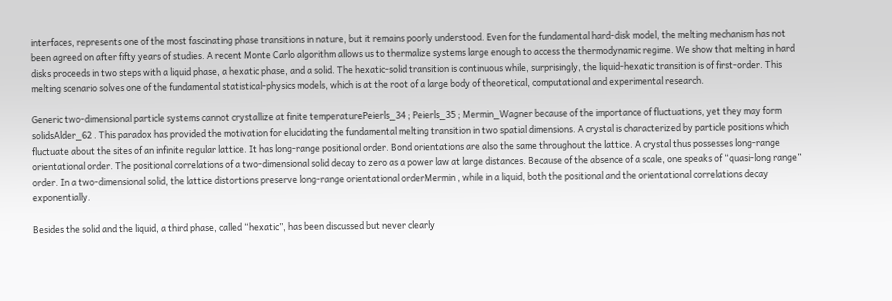interfaces, represents one of the most fascinating phase transitions in nature, but it remains poorly understood. Even for the fundamental hard-disk model, the melting mechanism has not been agreed on after fifty years of studies. A recent Monte Carlo algorithm allows us to thermalize systems large enough to access the thermodynamic regime. We show that melting in hard disks proceeds in two steps with a liquid phase, a hexatic phase, and a solid. The hexatic-solid transition is continuous while, surprisingly, the liquid-hexatic transition is of first-order. This melting scenario solves one of the fundamental statistical-physics models, which is at the root of a large body of theoretical, computational and experimental research.

Generic two-dimensional particle systems cannot crystallize at finite temperaturePeierls_34 ; Peierls_35 ; Mermin_Wagner because of the importance of fluctuations, yet they may form solidsAlder_62 . This paradox has provided the motivation for elucidating the fundamental melting transition in two spatial dimensions. A crystal is characterized by particle positions which fluctuate about the sites of an infinite regular lattice. It has long-range positional order. Bond orientations are also the same throughout the lattice. A crystal thus possesses long-range orientational order. The positional correlations of a two-dimensional solid decay to zero as a power law at large distances. Because of the absence of a scale, one speaks of “quasi-long range” order. In a two-dimensional solid, the lattice distortions preserve long-range orientational orderMermin , while in a liquid, both the positional and the orientational correlations decay exponentially.

Besides the solid and the liquid, a third phase, called “hexatic”, has been discussed but never clearly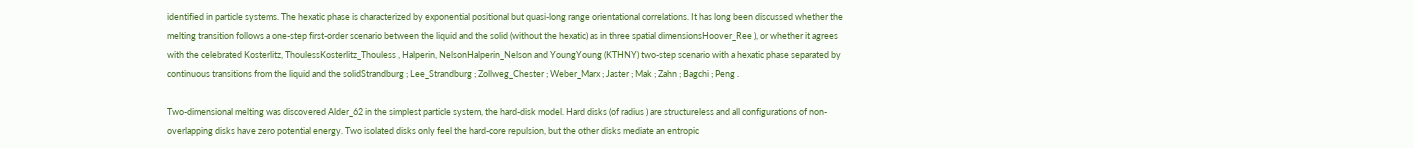identified in particle systems. The hexatic phase is characterized by exponential positional but quasi-long range orientational correlations. It has long been discussed whether the melting transition follows a one-step first-order scenario between the liquid and the solid (without the hexatic) as in three spatial dimensionsHoover_Ree ), or whether it agrees with the celebrated Kosterlitz, ThoulessKosterlitz_Thouless , Halperin, NelsonHalperin_Nelson and YoungYoung (KTHNY) two-step scenario with a hexatic phase separated by continuous transitions from the liquid and the solidStrandburg ; Lee_Strandburg ; Zollweg_Chester ; Weber_Marx ; Jaster ; Mak ; Zahn ; Bagchi ; Peng .

Two-dimensional melting was discovered Alder_62 in the simplest particle system, the hard-disk model. Hard disks (of radius ) are structureless and all configurations of non-overlapping disks have zero potential energy. Two isolated disks only feel the hard-core repulsion, but the other disks mediate an entropic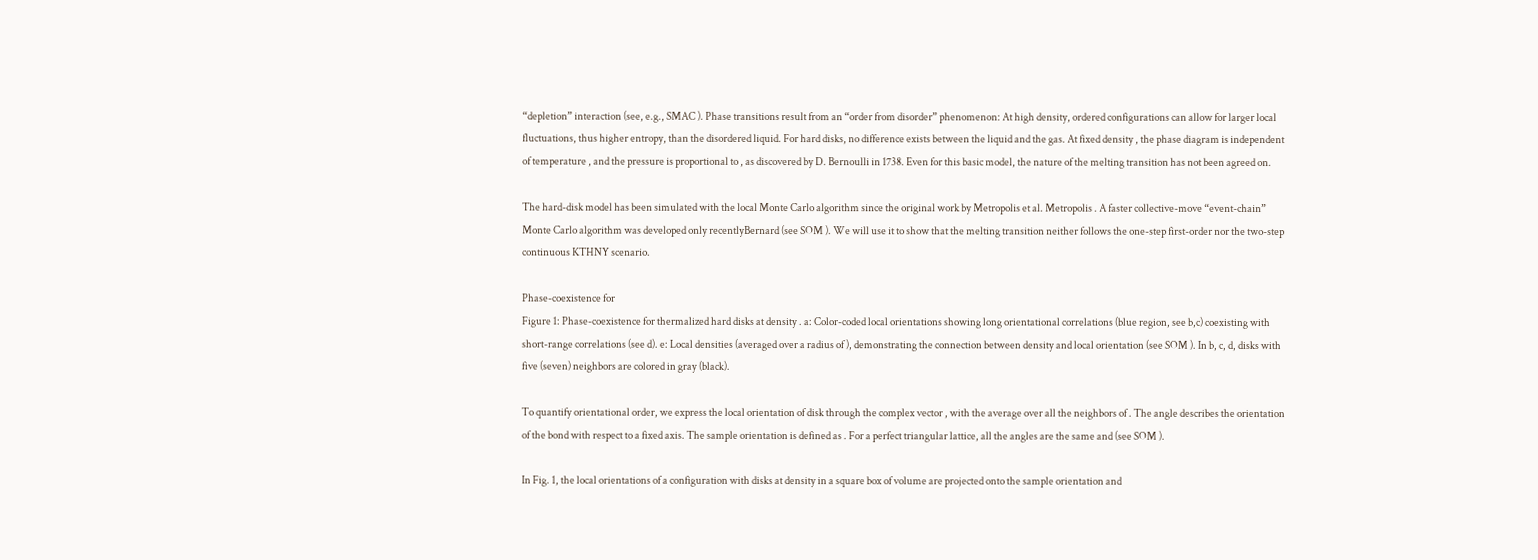“depletion” interaction (see, e.g., SMAC ). Phase transitions result from an “order from disorder” phenomenon: At high density, ordered configurations can allow for larger local fluctuations, thus higher entropy, than the disordered liquid. For hard disks, no difference exists between the liquid and the gas. At fixed density , the phase diagram is independent of temperature , and the pressure is proportional to , as discovered by D. Bernoulli in 1738. Even for this basic model, the nature of the melting transition has not been agreed on.

The hard-disk model has been simulated with the local Monte Carlo algorithm since the original work by Metropolis et al. Metropolis . A faster collective-move “event-chain” Monte Carlo algorithm was developed only recentlyBernard (see SOM ). We will use it to show that the melting transition neither follows the one-step first-order nor the two-step continuous KTHNY scenario.

Phase-coexistence for
Figure 1: Phase-coexistence for thermalized hard disks at density . a: Color-coded local orientations showing long orientational correlations (blue region, see b,c) coexisting with short-range correlations (see d). e: Local densities (averaged over a radius of ), demonstrating the connection between density and local orientation (see SOM ). In b, c, d, disks with five (seven) neighbors are colored in gray (black).

To quantify orientational order, we express the local orientation of disk through the complex vector , with the average over all the neighbors of . The angle describes the orientation of the bond with respect to a fixed axis. The sample orientation is defined as . For a perfect triangular lattice, all the angles are the same and (see SOM ).

In Fig. 1, the local orientations of a configuration with disks at density in a square box of volume are projected onto the sample orientation and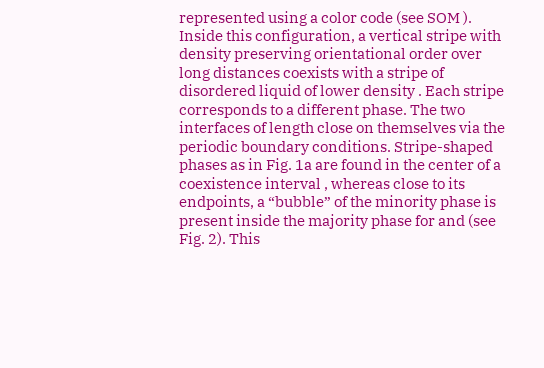represented using a color code (see SOM ). Inside this configuration, a vertical stripe with density preserving orientational order over long distances coexists with a stripe of disordered liquid of lower density . Each stripe corresponds to a different phase. The two interfaces of length close on themselves via the periodic boundary conditions. Stripe-shaped phases as in Fig. 1a are found in the center of a coexistence interval , whereas close to its endpoints, a “bubble” of the minority phase is present inside the majority phase for and (see Fig. 2). This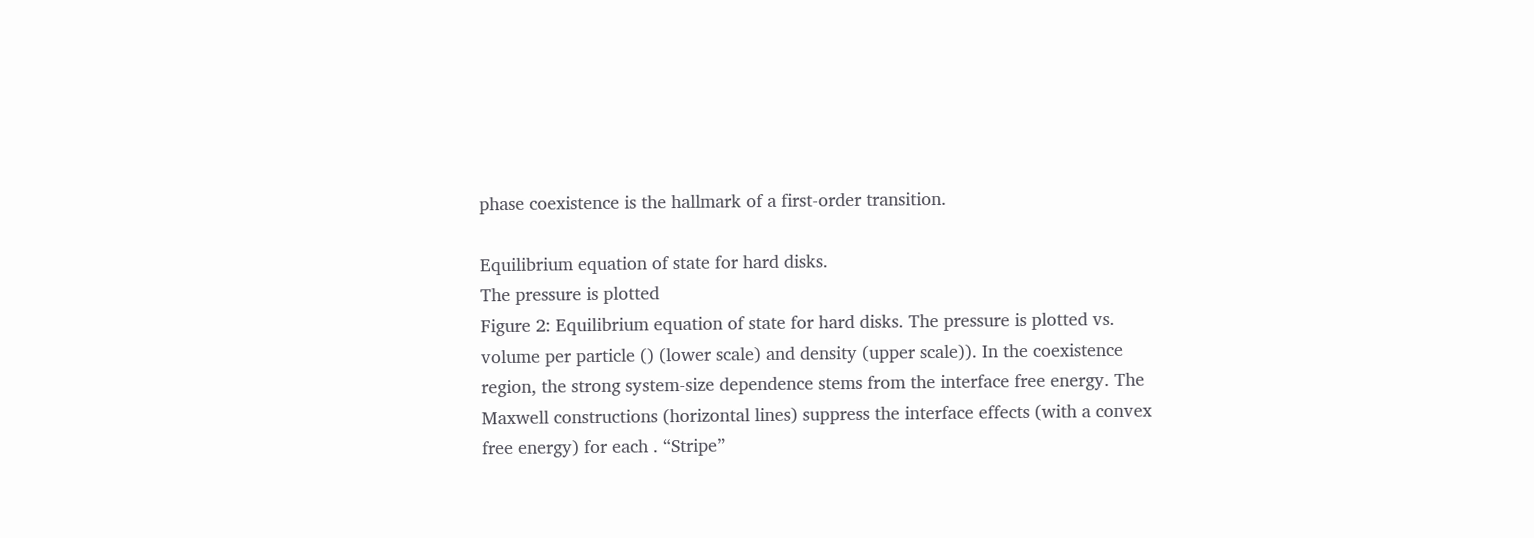phase coexistence is the hallmark of a first-order transition.

Equilibrium equation of state for hard disks.
The pressure is plotted
Figure 2: Equilibrium equation of state for hard disks. The pressure is plotted vs. volume per particle () (lower scale) and density (upper scale)). In the coexistence region, the strong system-size dependence stems from the interface free energy. The Maxwell constructions (horizontal lines) suppress the interface effects (with a convex free energy) for each . “Stripe”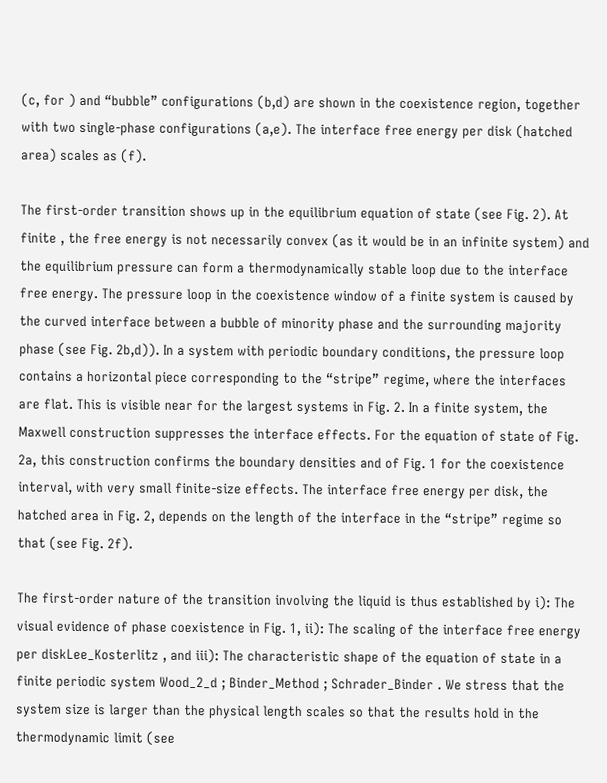(c, for ) and “bubble” configurations (b,d) are shown in the coexistence region, together with two single-phase configurations (a,e). The interface free energy per disk (hatched area) scales as (f).

The first-order transition shows up in the equilibrium equation of state (see Fig. 2). At finite , the free energy is not necessarily convex (as it would be in an infinite system) and the equilibrium pressure can form a thermodynamically stable loop due to the interface free energy. The pressure loop in the coexistence window of a finite system is caused by the curved interface between a bubble of minority phase and the surrounding majority phase (see Fig. 2b,d)). In a system with periodic boundary conditions, the pressure loop contains a horizontal piece corresponding to the “stripe” regime, where the interfaces are flat. This is visible near for the largest systems in Fig. 2. In a finite system, the Maxwell construction suppresses the interface effects. For the equation of state of Fig. 2a, this construction confirms the boundary densities and of Fig. 1 for the coexistence interval, with very small finite-size effects. The interface free energy per disk, the hatched area in Fig. 2, depends on the length of the interface in the “stripe” regime so that (see Fig. 2f).

The first-order nature of the transition involving the liquid is thus established by i): The visual evidence of phase coexistence in Fig. 1, ii): The scaling of the interface free energy per diskLee_Kosterlitz , and iii): The characteristic shape of the equation of state in a finite periodic system Wood_2_d ; Binder_Method ; Schrader_Binder . We stress that the system size is larger than the physical length scales so that the results hold in the thermodynamic limit (see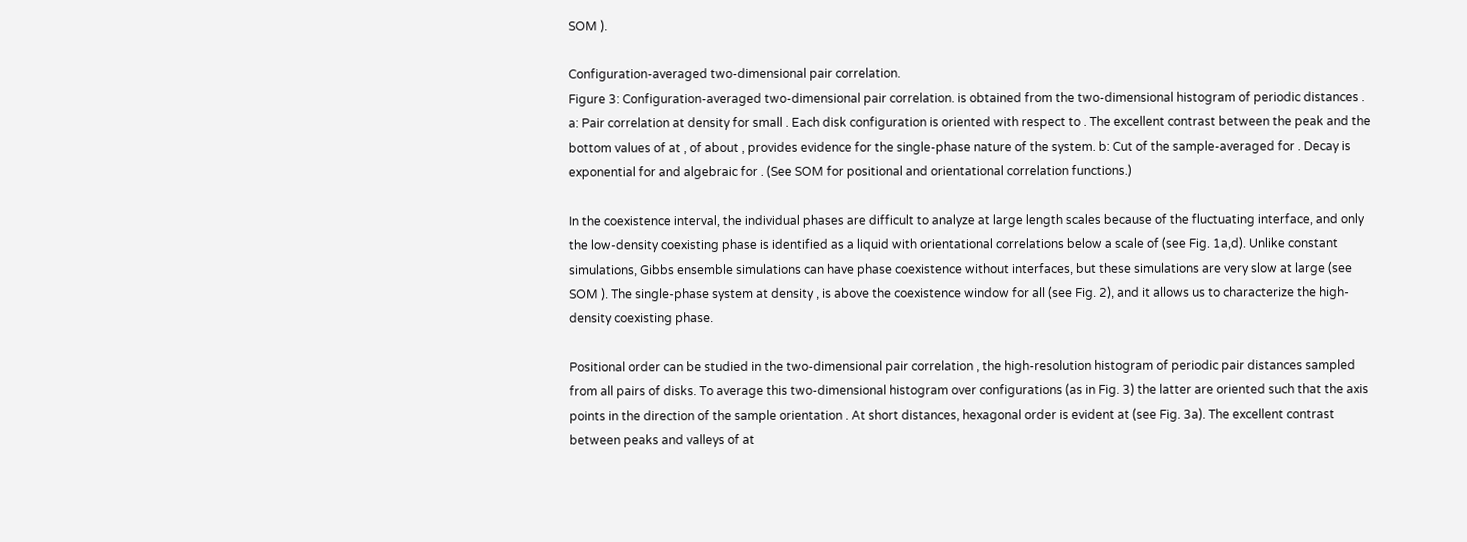SOM ).

Configuration-averaged two-dimensional pair correlation.
Figure 3: Configuration-averaged two-dimensional pair correlation. is obtained from the two-dimensional histogram of periodic distances . a: Pair correlation at density for small . Each disk configuration is oriented with respect to . The excellent contrast between the peak and the bottom values of at , of about , provides evidence for the single-phase nature of the system. b: Cut of the sample-averaged for . Decay is exponential for and algebraic for . (See SOM for positional and orientational correlation functions.)

In the coexistence interval, the individual phases are difficult to analyze at large length scales because of the fluctuating interface, and only the low-density coexisting phase is identified as a liquid with orientational correlations below a scale of (see Fig. 1a,d). Unlike constant simulations, Gibbs ensemble simulations can have phase coexistence without interfaces, but these simulations are very slow at large (see SOM ). The single-phase system at density , is above the coexistence window for all (see Fig. 2), and it allows us to characterize the high-density coexisting phase.

Positional order can be studied in the two-dimensional pair correlation , the high-resolution histogram of periodic pair distances sampled from all pairs of disks. To average this two-dimensional histogram over configurations (as in Fig. 3) the latter are oriented such that the axis points in the direction of the sample orientation . At short distances, hexagonal order is evident at (see Fig. 3a). The excellent contrast between peaks and valleys of at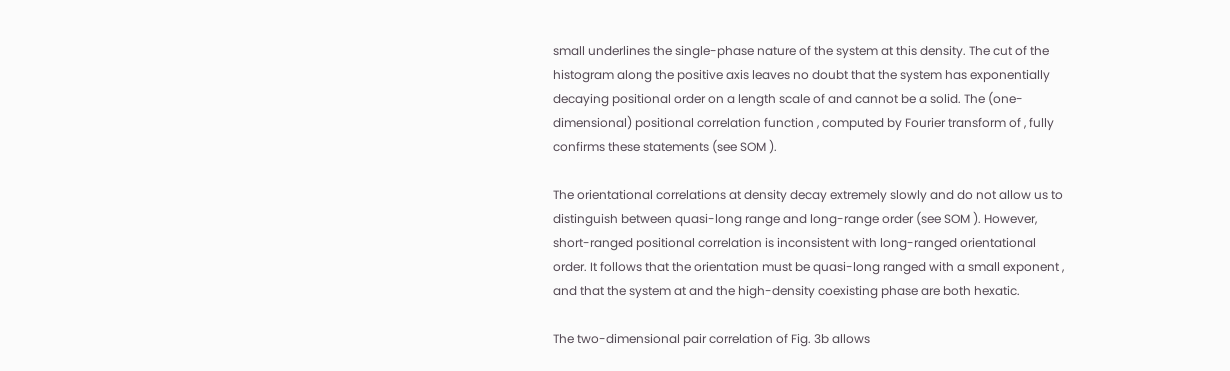small underlines the single-phase nature of the system at this density. The cut of the histogram along the positive axis leaves no doubt that the system has exponentially decaying positional order on a length scale of and cannot be a solid. The (one-dimensional) positional correlation function , computed by Fourier transform of , fully confirms these statements (see SOM ).

The orientational correlations at density decay extremely slowly and do not allow us to distinguish between quasi-long range and long-range order (see SOM ). However, short-ranged positional correlation is inconsistent with long-ranged orientational order. It follows that the orientation must be quasi-long ranged with a small exponent , and that the system at and the high-density coexisting phase are both hexatic.

The two-dimensional pair correlation of Fig. 3b allows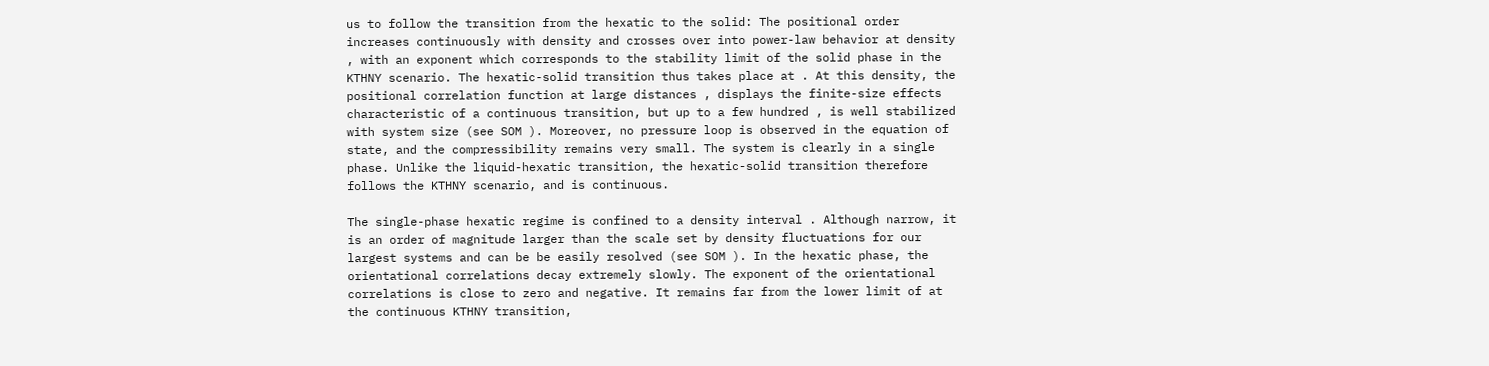us to follow the transition from the hexatic to the solid: The positional order increases continuously with density and crosses over into power-law behavior at density , with an exponent which corresponds to the stability limit of the solid phase in the KTHNY scenario. The hexatic-solid transition thus takes place at . At this density, the positional correlation function at large distances , displays the finite-size effects characteristic of a continuous transition, but up to a few hundred , is well stabilized with system size (see SOM ). Moreover, no pressure loop is observed in the equation of state, and the compressibility remains very small. The system is clearly in a single phase. Unlike the liquid-hexatic transition, the hexatic-solid transition therefore follows the KTHNY scenario, and is continuous.

The single-phase hexatic regime is confined to a density interval . Although narrow, it is an order of magnitude larger than the scale set by density fluctuations for our largest systems and can be be easily resolved (see SOM ). In the hexatic phase, the orientational correlations decay extremely slowly. The exponent of the orientational correlations is close to zero and negative. It remains far from the lower limit of at the continuous KTHNY transition,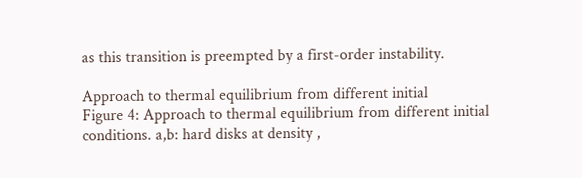as this transition is preempted by a first-order instability.

Approach to thermal equilibrium from different initial
Figure 4: Approach to thermal equilibrium from different initial conditions. a,b: hard disks at density ,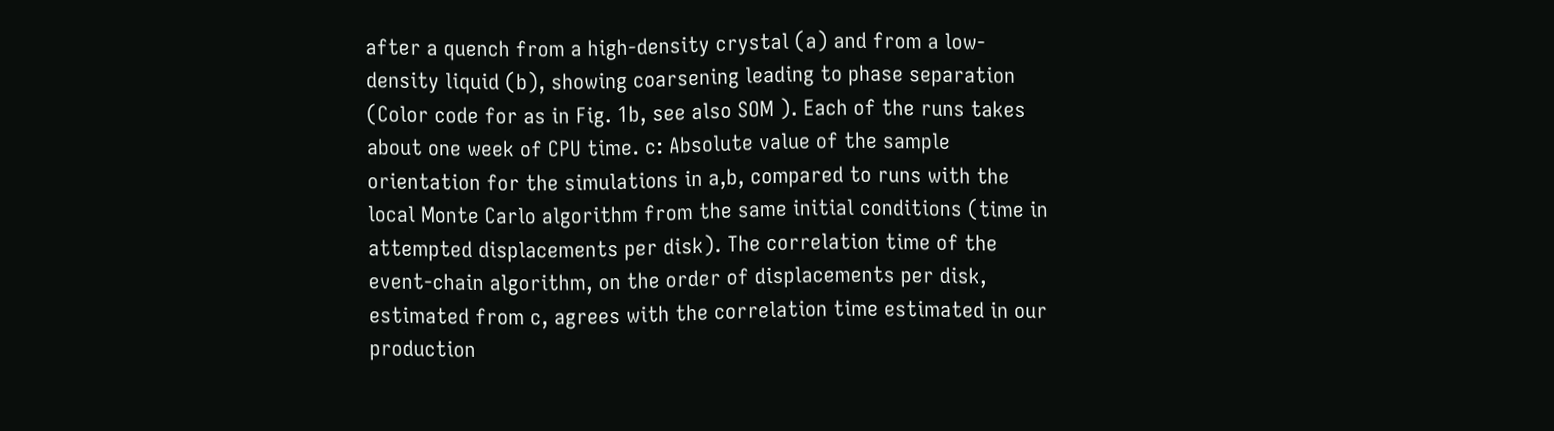after a quench from a high-density crystal (a) and from a low-density liquid (b), showing coarsening leading to phase separation (Color code for as in Fig. 1b, see also SOM ). Each of the runs takes about one week of CPU time. c: Absolute value of the sample orientation for the simulations in a,b, compared to runs with the local Monte Carlo algorithm from the same initial conditions (time in attempted displacements per disk). The correlation time of the event-chain algorithm, on the order of displacements per disk, estimated from c, agrees with the correlation time estimated in our production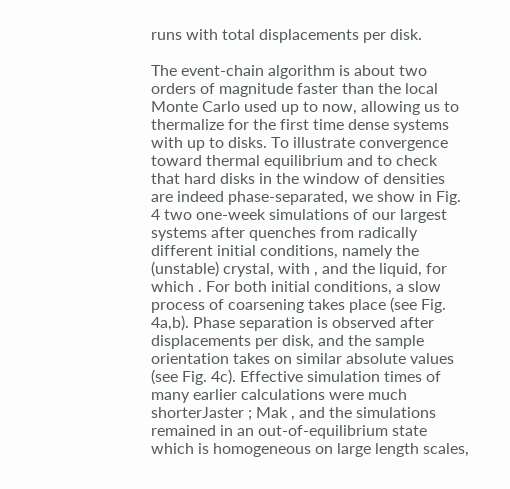runs with total displacements per disk.

The event-chain algorithm is about two orders of magnitude faster than the local Monte Carlo used up to now, allowing us to thermalize for the first time dense systems with up to disks. To illustrate convergence toward thermal equilibrium and to check that hard disks in the window of densities are indeed phase-separated, we show in Fig. 4 two one-week simulations of our largest systems after quenches from radically different initial conditions, namely the (unstable) crystal, with , and the liquid, for which . For both initial conditions, a slow process of coarsening takes place (see Fig. 4a,b). Phase separation is observed after displacements per disk, and the sample orientation takes on similar absolute values (see Fig. 4c). Effective simulation times of many earlier calculations were much shorterJaster ; Mak , and the simulations remained in an out-of-equilibrium state which is homogeneous on large length scales,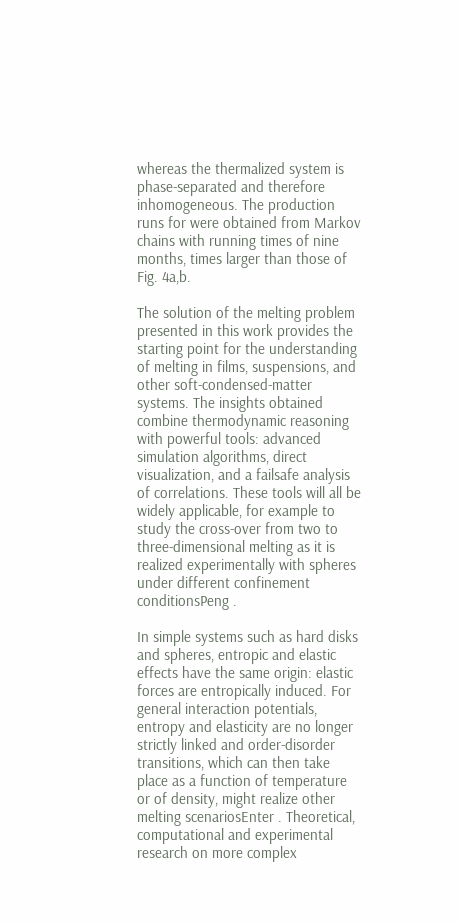whereas the thermalized system is phase-separated and therefore inhomogeneous. The production runs for were obtained from Markov chains with running times of nine months, times larger than those of Fig. 4a,b.

The solution of the melting problem presented in this work provides the starting point for the understanding of melting in films, suspensions, and other soft-condensed-matter systems. The insights obtained combine thermodynamic reasoning with powerful tools: advanced simulation algorithms, direct visualization, and a failsafe analysis of correlations. These tools will all be widely applicable, for example to study the cross-over from two to three-dimensional melting as it is realized experimentally with spheres under different confinement conditionsPeng .

In simple systems such as hard disks and spheres, entropic and elastic effects have the same origin: elastic forces are entropically induced. For general interaction potentials, entropy and elasticity are no longer strictly linked and order-disorder transitions, which can then take place as a function of temperature or of density, might realize other melting scenariosEnter . Theoretical, computational and experimental research on more complex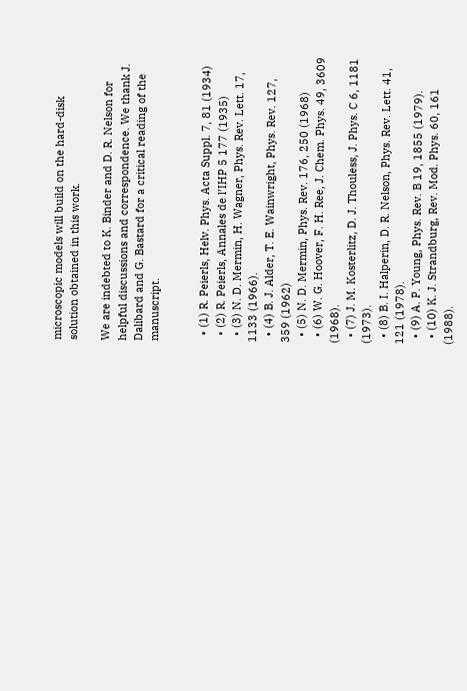microscopic models will build on the hard-disk solution obtained in this work.

We are indebted to K. Binder and D. R. Nelson for helpful discussions and correspondence. We thank J. Dalibard and G. Bastard for a critical reading of the manuscript.


  • (1) R. Peierls, Helv. Phys. Acta Suppl. 7, 81 (1934)
  • (2) R. Peierls, Annales de l’IHP 5 177 (1935)
  • (3) N. D. Mermin, H. Wagner, Phys. Rev. Lett. 17, 1133 (1966).
  • (4) B. J. Alder, T. E. Wainwright, Phys. Rev. 127, 359 (1962)
  • (5) N. D. Mermin, Phys. Rev. 176, 250 (1968)
  • (6) W. G. Hoover, F. H. Ree, J. Chem. Phys. 49, 3609 (1968).
  • (7) J. M. Kosterlitz, D. J. Thouless, J. Phys. C 6, 1181 (1973).
  • (8) B. I. Halperin, D. R. Nelson, Phys. Rev. Lett. 41, 121 (1978).
  • (9) A. P. Young, Phys. Rev. B 19, 1855 (1979).
  • (10) K. J. Strandburg, Rev. Mod. Phys. 60, 161 (1988).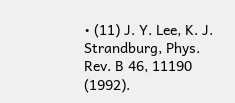• (11) J. Y. Lee, K. J. Strandburg, Phys. Rev. B 46, 11190 (1992).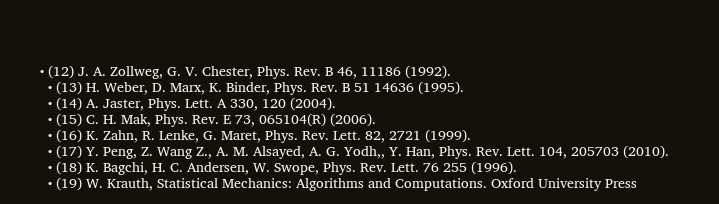• (12) J. A. Zollweg, G. V. Chester, Phys. Rev. B 46, 11186 (1992).
  • (13) H. Weber, D. Marx, K. Binder, Phys. Rev. B 51 14636 (1995).
  • (14) A. Jaster, Phys. Lett. A 330, 120 (2004).
  • (15) C. H. Mak, Phys. Rev. E 73, 065104(R) (2006).
  • (16) K. Zahn, R. Lenke, G. Maret, Phys. Rev. Lett. 82, 2721 (1999).
  • (17) Y. Peng, Z. Wang Z., A. M. Alsayed, A. G. Yodh,, Y. Han, Phys. Rev. Lett. 104, 205703 (2010).
  • (18) K. Bagchi, H. C. Andersen, W. Swope, Phys. Rev. Lett. 76 255 (1996).
  • (19) W. Krauth, Statistical Mechanics: Algorithms and Computations. Oxford University Press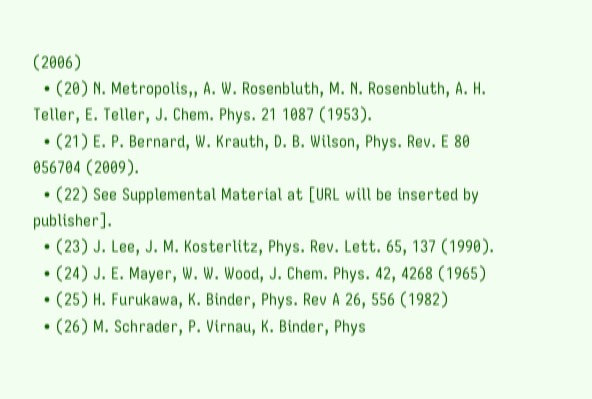(2006)
  • (20) N. Metropolis,, A. W. Rosenbluth, M. N. Rosenbluth, A. H. Teller, E. Teller, J. Chem. Phys. 21 1087 (1953).
  • (21) E. P. Bernard, W. Krauth, D. B. Wilson, Phys. Rev. E 80 056704 (2009).
  • (22) See Supplemental Material at [URL will be inserted by publisher].
  • (23) J. Lee, J. M. Kosterlitz, Phys. Rev. Lett. 65, 137 (1990).
  • (24) J. E. Mayer, W. W. Wood, J. Chem. Phys. 42, 4268 (1965)
  • (25) H. Furukawa, K. Binder, Phys. Rev A 26, 556 (1982)
  • (26) M. Schrader, P. Virnau, K. Binder, Phys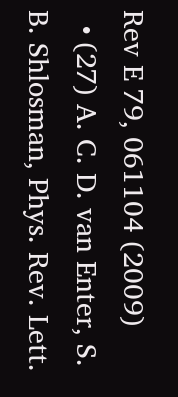Rev E 79, 061104 (2009)
  • (27) A. C. D. van Enter, S. B. Shlosman, Phys. Rev. Lett.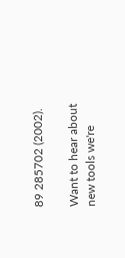89 285702 (2002).

Want to hear about new tools we're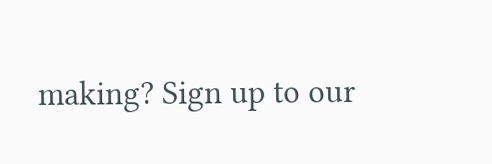making? Sign up to our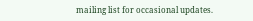mailing list for occasional updates.